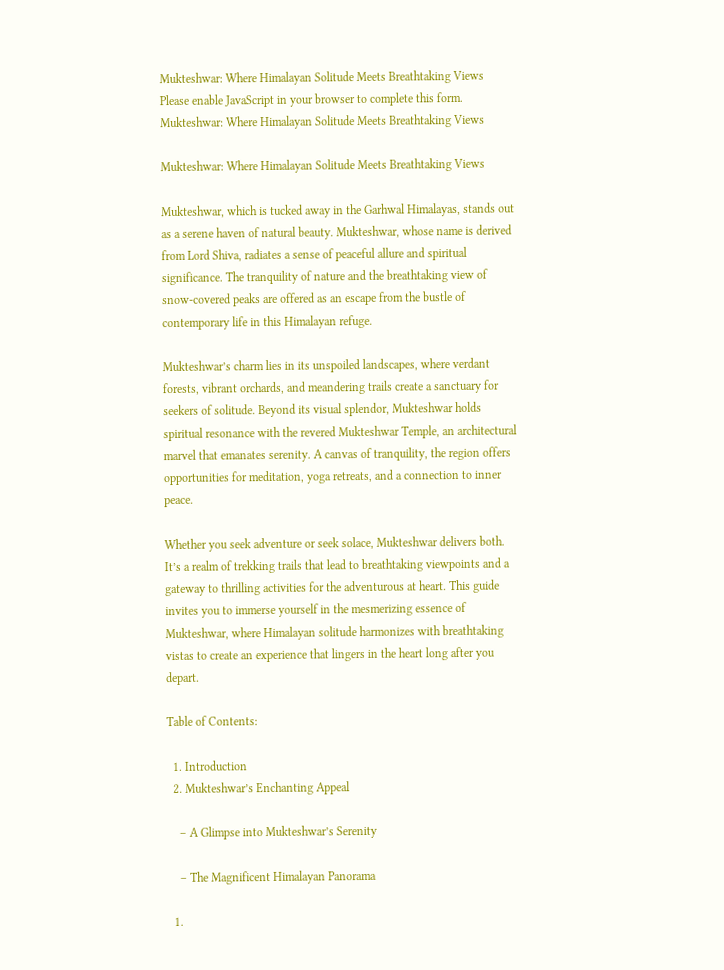Mukteshwar: Where Himalayan Solitude Meets Breathtaking Views
Please enable JavaScript in your browser to complete this form.
Mukteshwar: Where Himalayan Solitude Meets Breathtaking Views

Mukteshwar: Where Himalayan Solitude Meets Breathtaking Views

Mukteshwar, which is tucked away in the Garhwal Himalayas, stands out as a serene haven of natural beauty. Mukteshwar, whose name is derived from Lord Shiva, radiates a sense of peaceful allure and spiritual significance. The tranquility of nature and the breathtaking view of snow-covered peaks are offered as an escape from the bustle of contemporary life in this Himalayan refuge.

Mukteshwar’s charm lies in its unspoiled landscapes, where verdant forests, vibrant orchards, and meandering trails create a sanctuary for seekers of solitude. Beyond its visual splendor, Mukteshwar holds spiritual resonance with the revered Mukteshwar Temple, an architectural marvel that emanates serenity. A canvas of tranquility, the region offers opportunities for meditation, yoga retreats, and a connection to inner peace.

Whether you seek adventure or seek solace, Mukteshwar delivers both. It’s a realm of trekking trails that lead to breathtaking viewpoints and a gateway to thrilling activities for the adventurous at heart. This guide invites you to immerse yourself in the mesmerizing essence of Mukteshwar, where Himalayan solitude harmonizes with breathtaking vistas to create an experience that lingers in the heart long after you depart.

Table of Contents:

  1. Introduction
  2. Mukteshwar’s Enchanting Appeal

    – A Glimpse into Mukteshwar’s Serenity

    – The Magnificent Himalayan Panorama

  1.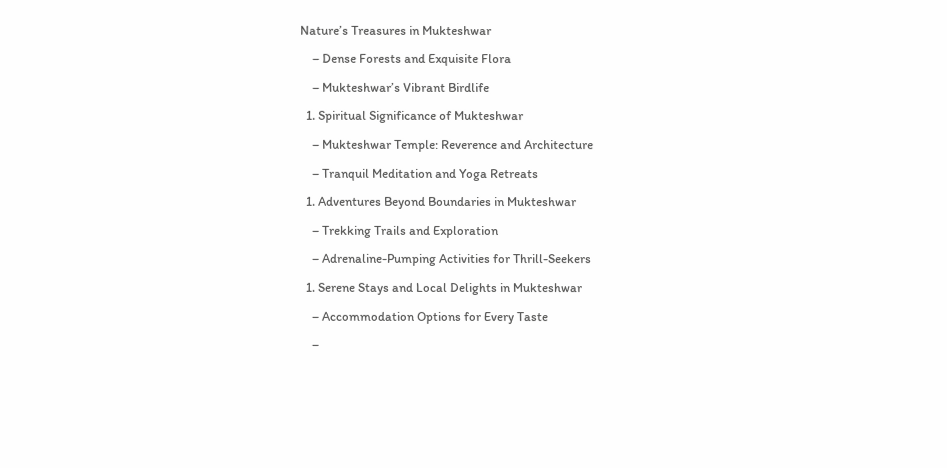Nature’s Treasures in Mukteshwar

    – Dense Forests and Exquisite Flora

    – Mukteshwar’s Vibrant Birdlife

  1. Spiritual Significance of Mukteshwar

    – Mukteshwar Temple: Reverence and Architecture

    – Tranquil Meditation and Yoga Retreats

  1. Adventures Beyond Boundaries in Mukteshwar

    – Trekking Trails and Exploration

    – Adrenaline-Pumping Activities for Thrill-Seekers

  1. Serene Stays and Local Delights in Mukteshwar

    – Accommodation Options for Every Taste

    –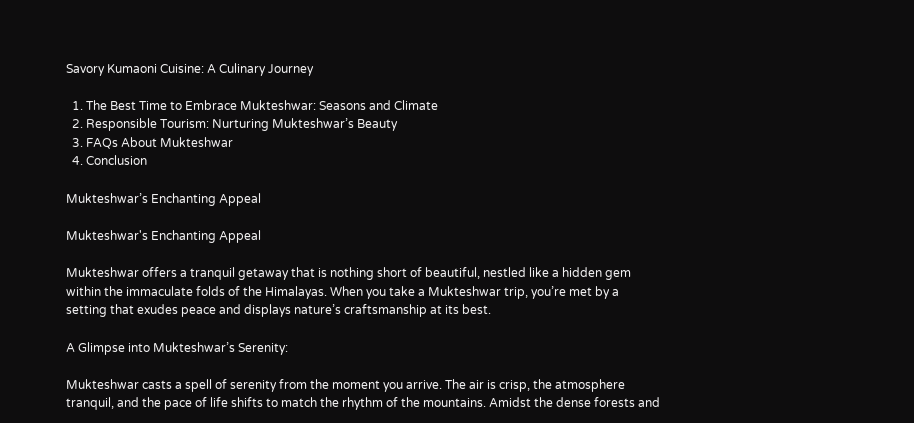Savory Kumaoni Cuisine: A Culinary Journey

  1. The Best Time to Embrace Mukteshwar: Seasons and Climate
  2. Responsible Tourism: Nurturing Mukteshwar’s Beauty
  3. FAQs About Mukteshwar
  4. Conclusion

Mukteshwar’s Enchanting Appeal

Mukteshwar's Enchanting Appeal

Mukteshwar offers a tranquil getaway that is nothing short of beautiful, nestled like a hidden gem within the immaculate folds of the Himalayas. When you take a Mukteshwar trip, you’re met by a setting that exudes peace and displays nature’s craftsmanship at its best.

A Glimpse into Mukteshwar’s Serenity:

Mukteshwar casts a spell of serenity from the moment you arrive. The air is crisp, the atmosphere tranquil, and the pace of life shifts to match the rhythm of the mountains. Amidst the dense forests and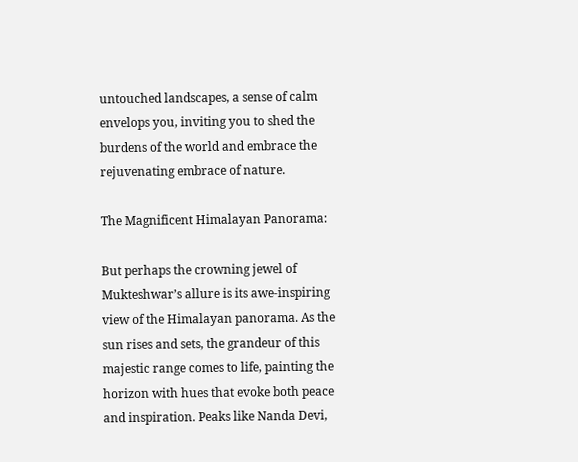untouched landscapes, a sense of calm envelops you, inviting you to shed the burdens of the world and embrace the rejuvenating embrace of nature.

The Magnificent Himalayan Panorama:

But perhaps the crowning jewel of Mukteshwar’s allure is its awe-inspiring view of the Himalayan panorama. As the sun rises and sets, the grandeur of this majestic range comes to life, painting the horizon with hues that evoke both peace and inspiration. Peaks like Nanda Devi,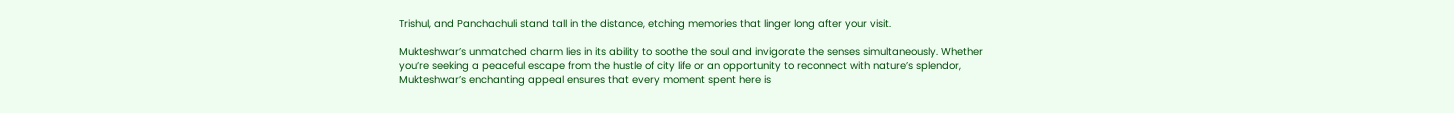Trishul, and Panchachuli stand tall in the distance, etching memories that linger long after your visit.

Mukteshwar’s unmatched charm lies in its ability to soothe the soul and invigorate the senses simultaneously. Whether you’re seeking a peaceful escape from the hustle of city life or an opportunity to reconnect with nature’s splendor, Mukteshwar’s enchanting appeal ensures that every moment spent here is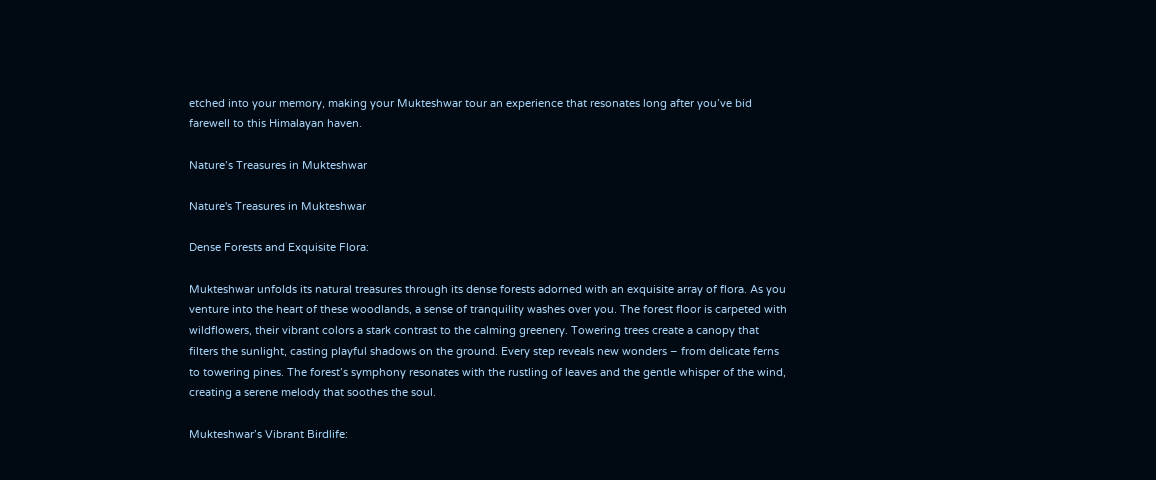etched into your memory, making your Mukteshwar tour an experience that resonates long after you’ve bid farewell to this Himalayan haven.

Nature’s Treasures in Mukteshwar

Nature's Treasures in Mukteshwar

Dense Forests and Exquisite Flora:

Mukteshwar unfolds its natural treasures through its dense forests adorned with an exquisite array of flora. As you venture into the heart of these woodlands, a sense of tranquility washes over you. The forest floor is carpeted with wildflowers, their vibrant colors a stark contrast to the calming greenery. Towering trees create a canopy that filters the sunlight, casting playful shadows on the ground. Every step reveals new wonders – from delicate ferns to towering pines. The forest’s symphony resonates with the rustling of leaves and the gentle whisper of the wind, creating a serene melody that soothes the soul.

Mukteshwar’s Vibrant Birdlife: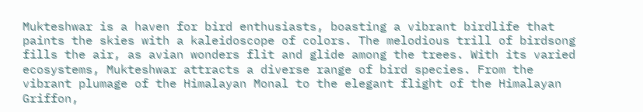Mukteshwar is a haven for bird enthusiasts, boasting a vibrant birdlife that paints the skies with a kaleidoscope of colors. The melodious trill of birdsong fills the air, as avian wonders flit and glide among the trees. With its varied ecosystems, Mukteshwar attracts a diverse range of bird species. From the vibrant plumage of the Himalayan Monal to the elegant flight of the Himalayan Griffon,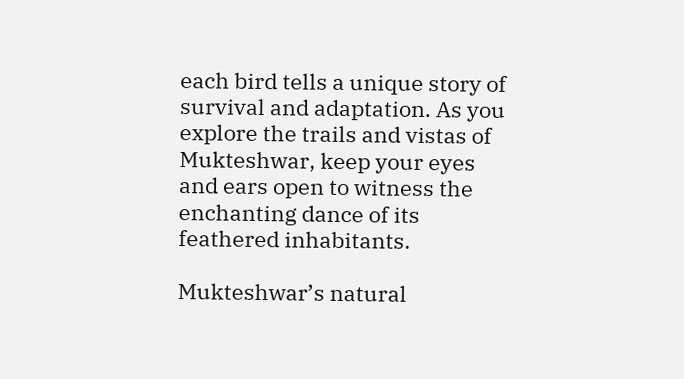each bird tells a unique story of survival and adaptation. As you explore the trails and vistas of Mukteshwar, keep your eyes and ears open to witness the enchanting dance of its feathered inhabitants.

Mukteshwar’s natural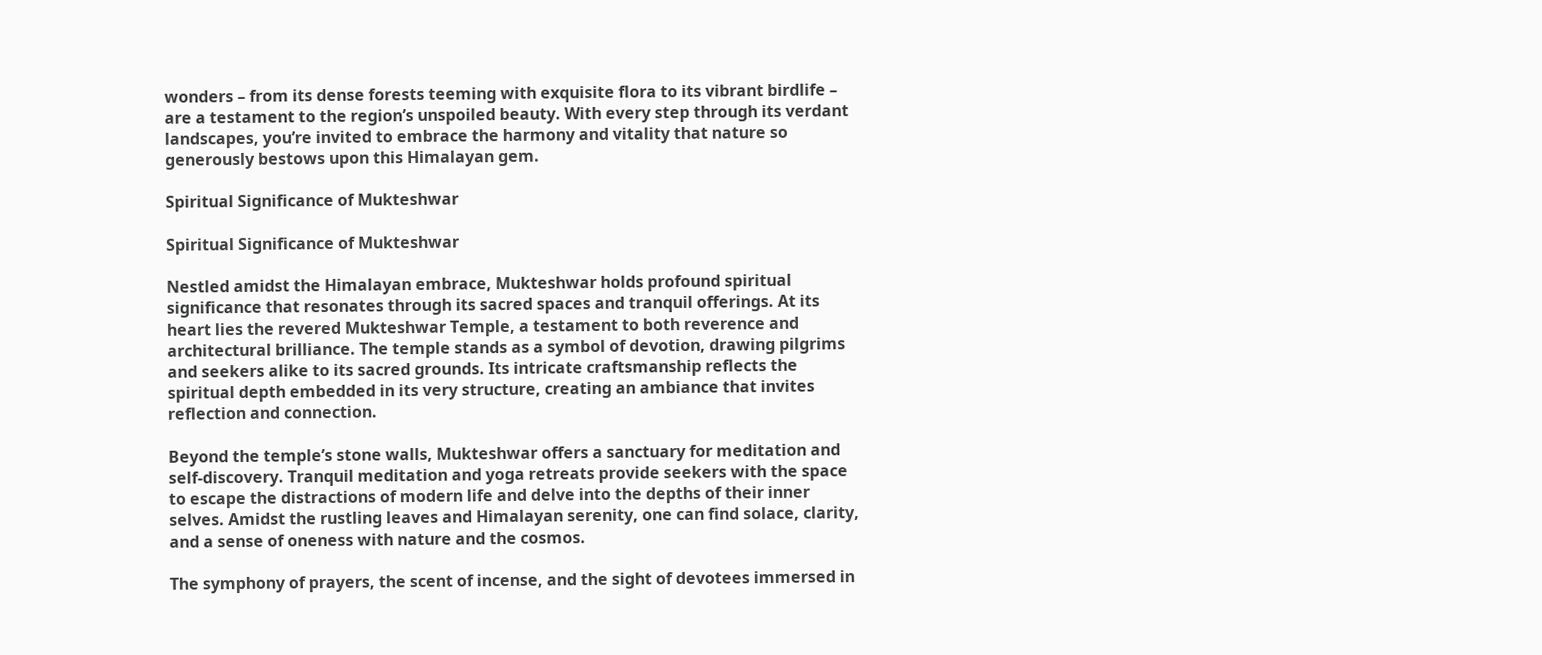wonders – from its dense forests teeming with exquisite flora to its vibrant birdlife – are a testament to the region’s unspoiled beauty. With every step through its verdant landscapes, you’re invited to embrace the harmony and vitality that nature so generously bestows upon this Himalayan gem.

Spiritual Significance of Mukteshwar

Spiritual Significance of Mukteshwar

Nestled amidst the Himalayan embrace, Mukteshwar holds profound spiritual significance that resonates through its sacred spaces and tranquil offerings. At its heart lies the revered Mukteshwar Temple, a testament to both reverence and architectural brilliance. The temple stands as a symbol of devotion, drawing pilgrims and seekers alike to its sacred grounds. Its intricate craftsmanship reflects the spiritual depth embedded in its very structure, creating an ambiance that invites reflection and connection.

Beyond the temple’s stone walls, Mukteshwar offers a sanctuary for meditation and self-discovery. Tranquil meditation and yoga retreats provide seekers with the space to escape the distractions of modern life and delve into the depths of their inner selves. Amidst the rustling leaves and Himalayan serenity, one can find solace, clarity, and a sense of oneness with nature and the cosmos.

The symphony of prayers, the scent of incense, and the sight of devotees immersed in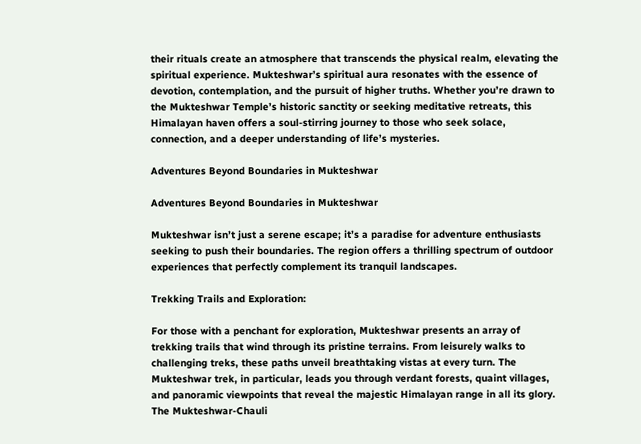their rituals create an atmosphere that transcends the physical realm, elevating the spiritual experience. Mukteshwar’s spiritual aura resonates with the essence of devotion, contemplation, and the pursuit of higher truths. Whether you’re drawn to the Mukteshwar Temple’s historic sanctity or seeking meditative retreats, this Himalayan haven offers a soul-stirring journey to those who seek solace, connection, and a deeper understanding of life’s mysteries.

Adventures Beyond Boundaries in Mukteshwar

Adventures Beyond Boundaries in Mukteshwar

Mukteshwar isn’t just a serene escape; it’s a paradise for adventure enthusiasts seeking to push their boundaries. The region offers a thrilling spectrum of outdoor experiences that perfectly complement its tranquil landscapes.

Trekking Trails and Exploration:

For those with a penchant for exploration, Mukteshwar presents an array of trekking trails that wind through its pristine terrains. From leisurely walks to challenging treks, these paths unveil breathtaking vistas at every turn. The Mukteshwar trek, in particular, leads you through verdant forests, quaint villages, and panoramic viewpoints that reveal the majestic Himalayan range in all its glory. The Mukteshwar-Chauli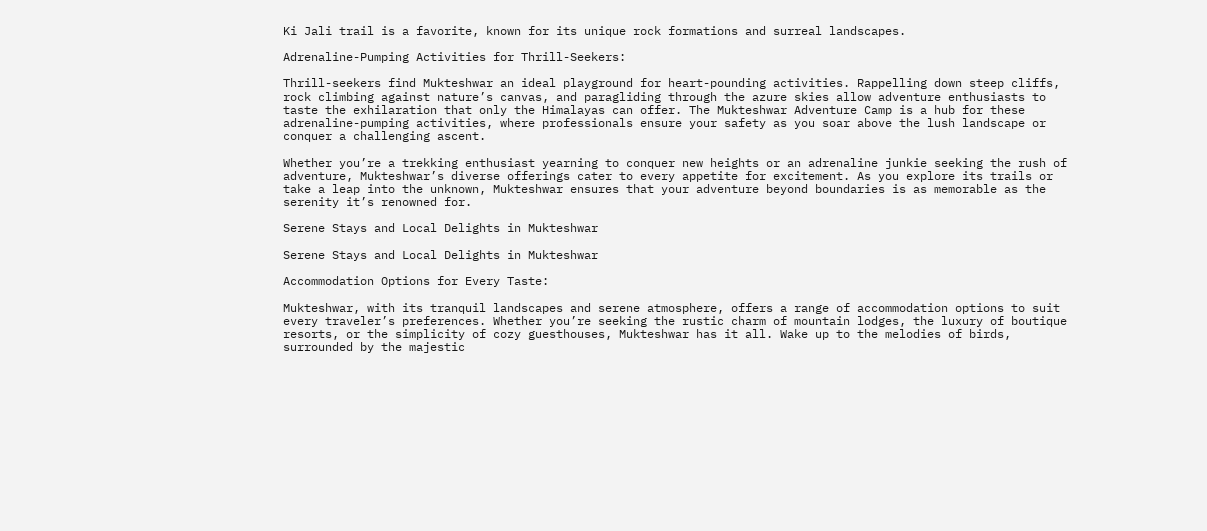Ki Jali trail is a favorite, known for its unique rock formations and surreal landscapes.

Adrenaline-Pumping Activities for Thrill-Seekers:

Thrill-seekers find Mukteshwar an ideal playground for heart-pounding activities. Rappelling down steep cliffs, rock climbing against nature’s canvas, and paragliding through the azure skies allow adventure enthusiasts to taste the exhilaration that only the Himalayas can offer. The Mukteshwar Adventure Camp is a hub for these adrenaline-pumping activities, where professionals ensure your safety as you soar above the lush landscape or conquer a challenging ascent.

Whether you’re a trekking enthusiast yearning to conquer new heights or an adrenaline junkie seeking the rush of adventure, Mukteshwar’s diverse offerings cater to every appetite for excitement. As you explore its trails or take a leap into the unknown, Mukteshwar ensures that your adventure beyond boundaries is as memorable as the serenity it’s renowned for.

Serene Stays and Local Delights in Mukteshwar

Serene Stays and Local Delights in Mukteshwar

Accommodation Options for Every Taste:

Mukteshwar, with its tranquil landscapes and serene atmosphere, offers a range of accommodation options to suit every traveler’s preferences. Whether you’re seeking the rustic charm of mountain lodges, the luxury of boutique resorts, or the simplicity of cozy guesthouses, Mukteshwar has it all. Wake up to the melodies of birds, surrounded by the majestic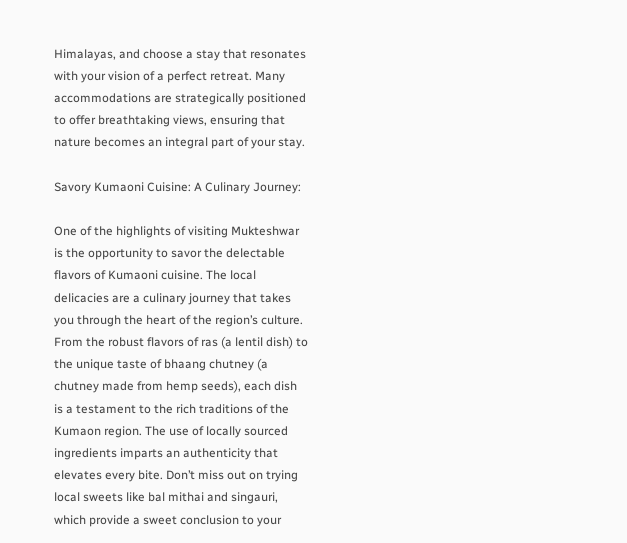Himalayas, and choose a stay that resonates with your vision of a perfect retreat. Many accommodations are strategically positioned to offer breathtaking views, ensuring that nature becomes an integral part of your stay.

Savory Kumaoni Cuisine: A Culinary Journey:

One of the highlights of visiting Mukteshwar is the opportunity to savor the delectable flavors of Kumaoni cuisine. The local delicacies are a culinary journey that takes you through the heart of the region’s culture. From the robust flavors of ras (a lentil dish) to the unique taste of bhaang chutney (a chutney made from hemp seeds), each dish is a testament to the rich traditions of the Kumaon region. The use of locally sourced ingredients imparts an authenticity that elevates every bite. Don’t miss out on trying local sweets like bal mithai and singauri, which provide a sweet conclusion to your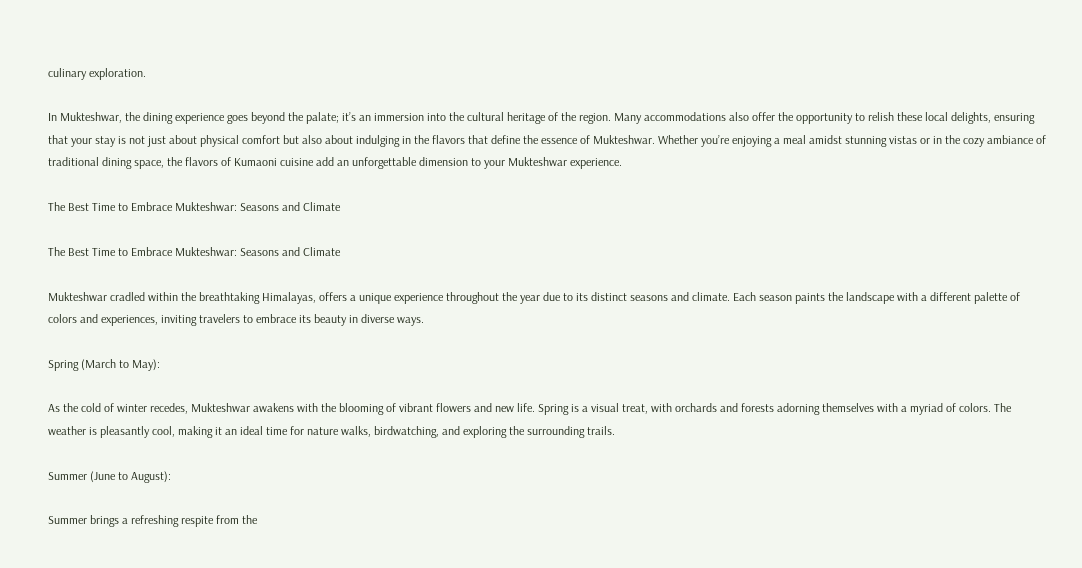culinary exploration.

In Mukteshwar, the dining experience goes beyond the palate; it’s an immersion into the cultural heritage of the region. Many accommodations also offer the opportunity to relish these local delights, ensuring that your stay is not just about physical comfort but also about indulging in the flavors that define the essence of Mukteshwar. Whether you’re enjoying a meal amidst stunning vistas or in the cozy ambiance of traditional dining space, the flavors of Kumaoni cuisine add an unforgettable dimension to your Mukteshwar experience.

The Best Time to Embrace Mukteshwar: Seasons and Climate

The Best Time to Embrace Mukteshwar: Seasons and Climate

Mukteshwar cradled within the breathtaking Himalayas, offers a unique experience throughout the year due to its distinct seasons and climate. Each season paints the landscape with a different palette of colors and experiences, inviting travelers to embrace its beauty in diverse ways.

Spring (March to May):

As the cold of winter recedes, Mukteshwar awakens with the blooming of vibrant flowers and new life. Spring is a visual treat, with orchards and forests adorning themselves with a myriad of colors. The weather is pleasantly cool, making it an ideal time for nature walks, birdwatching, and exploring the surrounding trails.

Summer (June to August):

Summer brings a refreshing respite from the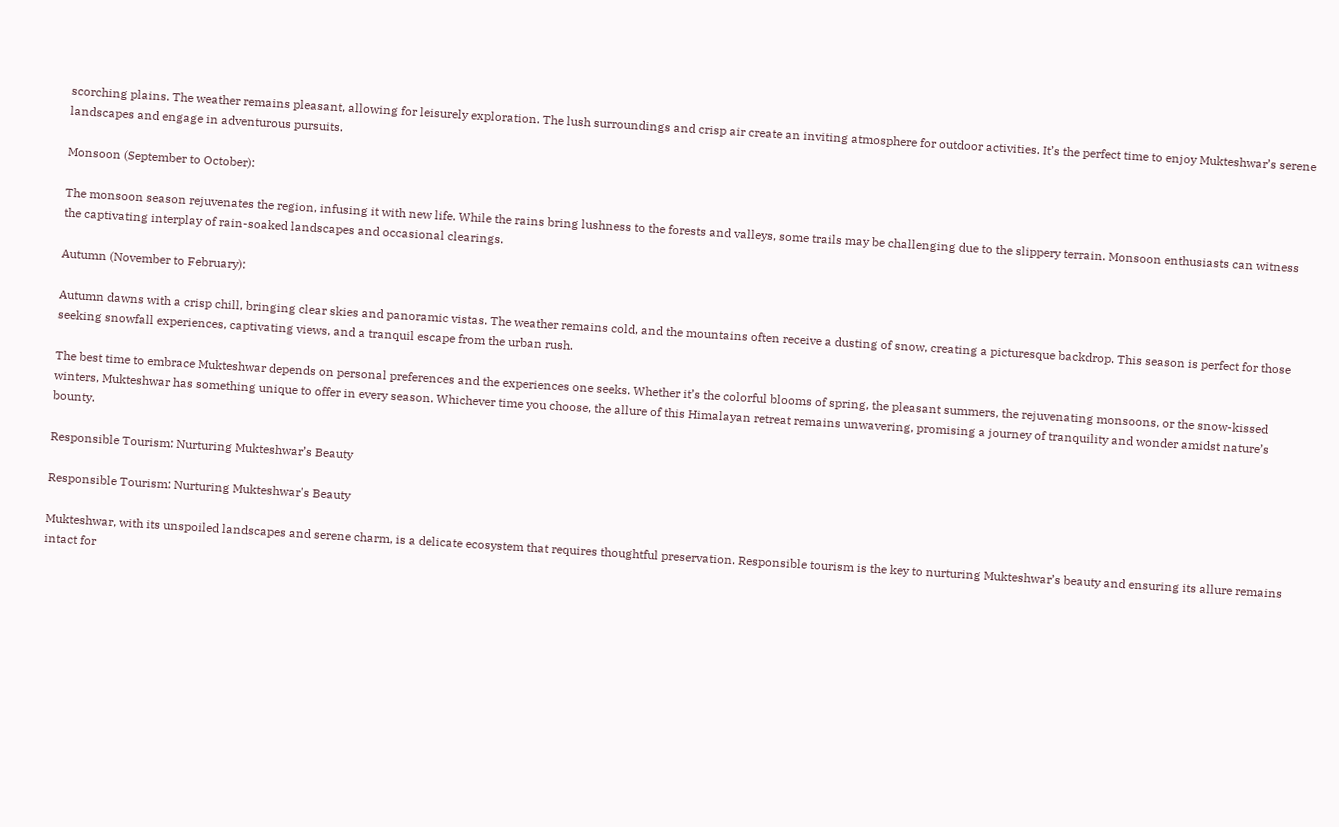scorching plains. The weather remains pleasant, allowing for leisurely exploration. The lush surroundings and crisp air create an inviting atmosphere for outdoor activities. It’s the perfect time to enjoy Mukteshwar’s serene landscapes and engage in adventurous pursuits.

Monsoon (September to October):

The monsoon season rejuvenates the region, infusing it with new life. While the rains bring lushness to the forests and valleys, some trails may be challenging due to the slippery terrain. Monsoon enthusiasts can witness the captivating interplay of rain-soaked landscapes and occasional clearings.

Autumn (November to February):

Autumn dawns with a crisp chill, bringing clear skies and panoramic vistas. The weather remains cold, and the mountains often receive a dusting of snow, creating a picturesque backdrop. This season is perfect for those seeking snowfall experiences, captivating views, and a tranquil escape from the urban rush.

The best time to embrace Mukteshwar depends on personal preferences and the experiences one seeks. Whether it’s the colorful blooms of spring, the pleasant summers, the rejuvenating monsoons, or the snow-kissed winters, Mukteshwar has something unique to offer in every season. Whichever time you choose, the allure of this Himalayan retreat remains unwavering, promising a journey of tranquility and wonder amidst nature’s bounty.

Responsible Tourism: Nurturing Mukteshwar’s Beauty

Responsible Tourism: Nurturing Mukteshwar's Beauty

Mukteshwar, with its unspoiled landscapes and serene charm, is a delicate ecosystem that requires thoughtful preservation. Responsible tourism is the key to nurturing Mukteshwar’s beauty and ensuring its allure remains intact for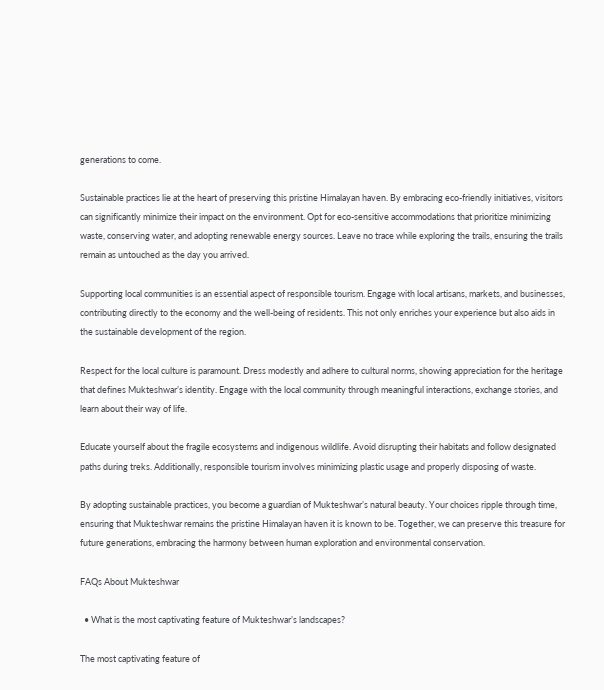generations to come.

Sustainable practices lie at the heart of preserving this pristine Himalayan haven. By embracing eco-friendly initiatives, visitors can significantly minimize their impact on the environment. Opt for eco-sensitive accommodations that prioritize minimizing waste, conserving water, and adopting renewable energy sources. Leave no trace while exploring the trails, ensuring the trails remain as untouched as the day you arrived.

Supporting local communities is an essential aspect of responsible tourism. Engage with local artisans, markets, and businesses, contributing directly to the economy and the well-being of residents. This not only enriches your experience but also aids in the sustainable development of the region.

Respect for the local culture is paramount. Dress modestly and adhere to cultural norms, showing appreciation for the heritage that defines Mukteshwar’s identity. Engage with the local community through meaningful interactions, exchange stories, and learn about their way of life.

Educate yourself about the fragile ecosystems and indigenous wildlife. Avoid disrupting their habitats and follow designated paths during treks. Additionally, responsible tourism involves minimizing plastic usage and properly disposing of waste.

By adopting sustainable practices, you become a guardian of Mukteshwar’s natural beauty. Your choices ripple through time, ensuring that Mukteshwar remains the pristine Himalayan haven it is known to be. Together, we can preserve this treasure for future generations, embracing the harmony between human exploration and environmental conservation.

FAQs About Mukteshwar

  • What is the most captivating feature of Mukteshwar’s landscapes?

The most captivating feature of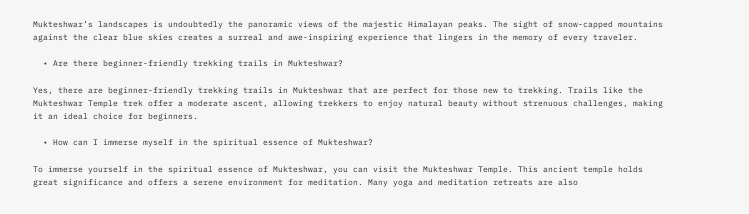Mukteshwar’s landscapes is undoubtedly the panoramic views of the majestic Himalayan peaks. The sight of snow-capped mountains against the clear blue skies creates a surreal and awe-inspiring experience that lingers in the memory of every traveler.

  • Are there beginner-friendly trekking trails in Mukteshwar?

Yes, there are beginner-friendly trekking trails in Mukteshwar that are perfect for those new to trekking. Trails like the Mukteshwar Temple trek offer a moderate ascent, allowing trekkers to enjoy natural beauty without strenuous challenges, making it an ideal choice for beginners.

  • How can I immerse myself in the spiritual essence of Mukteshwar?

To immerse yourself in the spiritual essence of Mukteshwar, you can visit the Mukteshwar Temple. This ancient temple holds great significance and offers a serene environment for meditation. Many yoga and meditation retreats are also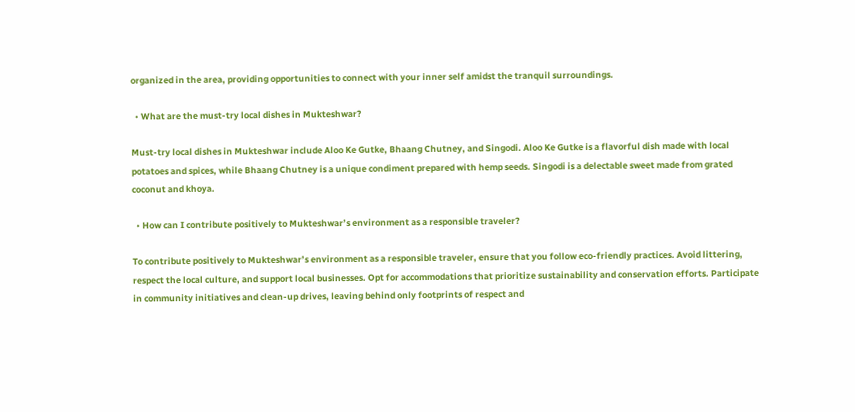organized in the area, providing opportunities to connect with your inner self amidst the tranquil surroundings.

  • What are the must-try local dishes in Mukteshwar?

Must-try local dishes in Mukteshwar include Aloo Ke Gutke, Bhaang Chutney, and Singodi. Aloo Ke Gutke is a flavorful dish made with local potatoes and spices, while Bhaang Chutney is a unique condiment prepared with hemp seeds. Singodi is a delectable sweet made from grated coconut and khoya.

  • How can I contribute positively to Mukteshwar’s environment as a responsible traveler?

To contribute positively to Mukteshwar’s environment as a responsible traveler, ensure that you follow eco-friendly practices. Avoid littering, respect the local culture, and support local businesses. Opt for accommodations that prioritize sustainability and conservation efforts. Participate in community initiatives and clean-up drives, leaving behind only footprints of respect and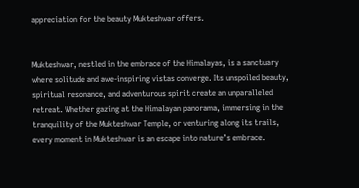appreciation for the beauty Mukteshwar offers.


Mukteshwar, nestled in the embrace of the Himalayas, is a sanctuary where solitude and awe-inspiring vistas converge. Its unspoiled beauty, spiritual resonance, and adventurous spirit create an unparalleled retreat. Whether gazing at the Himalayan panorama, immersing in the tranquility of the Mukteshwar Temple, or venturing along its trails, every moment in Mukteshwar is an escape into nature’s embrace.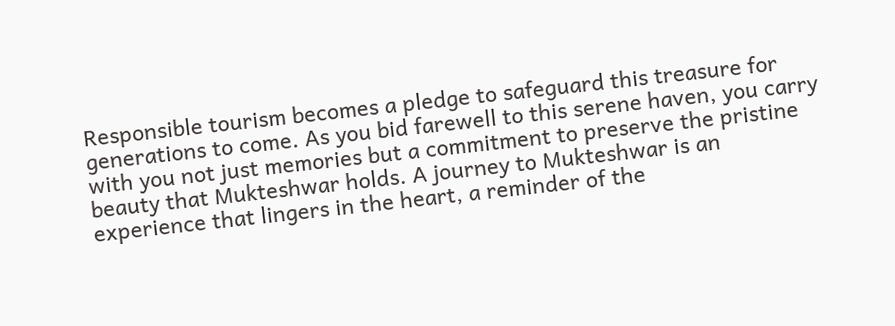Responsible tourism becomes a pledge to safeguard this treasure for generations to come. As you bid farewell to this serene haven, you carry with you not just memories but a commitment to preserve the pristine beauty that Mukteshwar holds. A journey to Mukteshwar is an experience that lingers in the heart, a reminder of the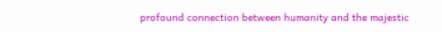profound connection between humanity and the majestic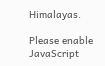Himalayas.

Please enable JavaScript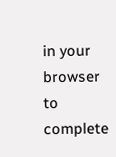in your browser to complete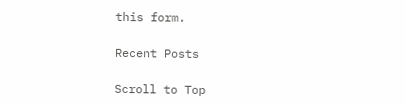this form.

Recent Posts

Scroll to Top